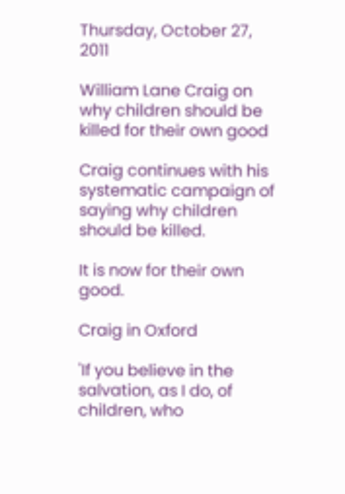Thursday, October 27, 2011

William Lane Craig on why children should be killed for their own good

Craig continues with his systematic campaign of saying why children should be killed.

It is now for their own good.

Craig in Oxford

'If you believe in the salvation, as I do, of children, who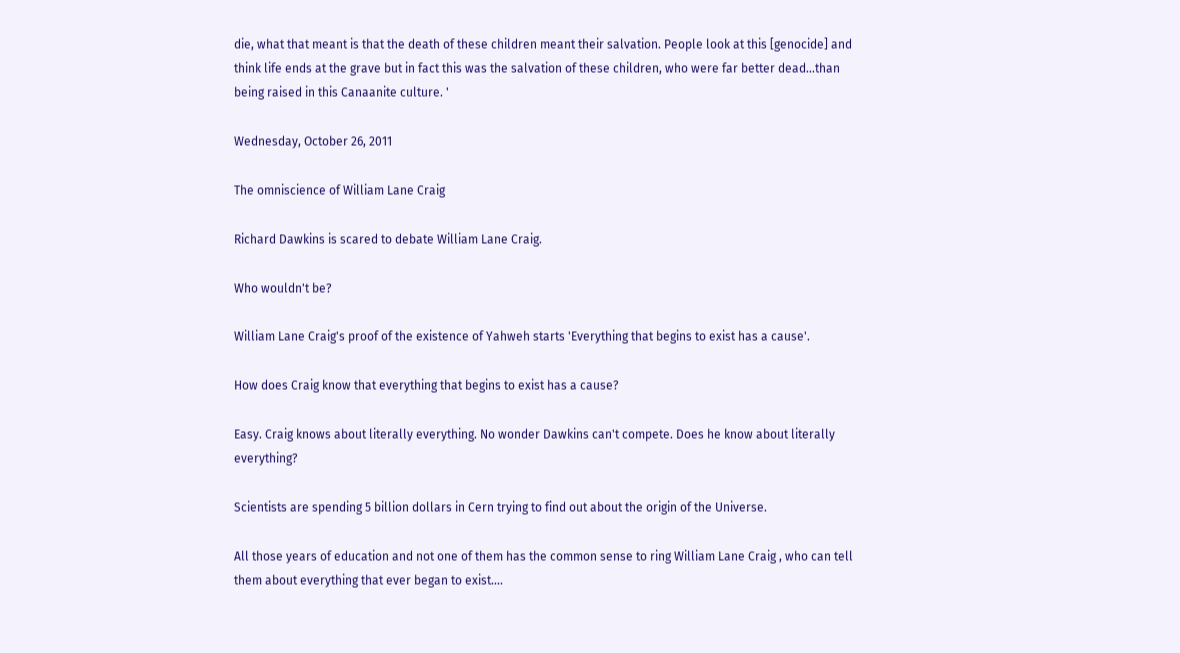die, what that meant is that the death of these children meant their salvation. People look at this [genocide] and think life ends at the grave but in fact this was the salvation of these children, who were far better dead…than being raised in this Canaanite culture. '

Wednesday, October 26, 2011

The omniscience of William Lane Craig

Richard Dawkins is scared to debate William Lane Craig.

Who wouldn't be?

William Lane Craig's proof of the existence of Yahweh starts 'Everything that begins to exist has a cause'.

How does Craig know that everything that begins to exist has a cause?

Easy. Craig knows about literally everything. No wonder Dawkins can't compete. Does he know about literally everything?

Scientists are spending 5 billion dollars in Cern trying to find out about the origin of the Universe.

All those years of education and not one of them has the common sense to ring William Lane Craig , who can tell them about everything that ever began to exist....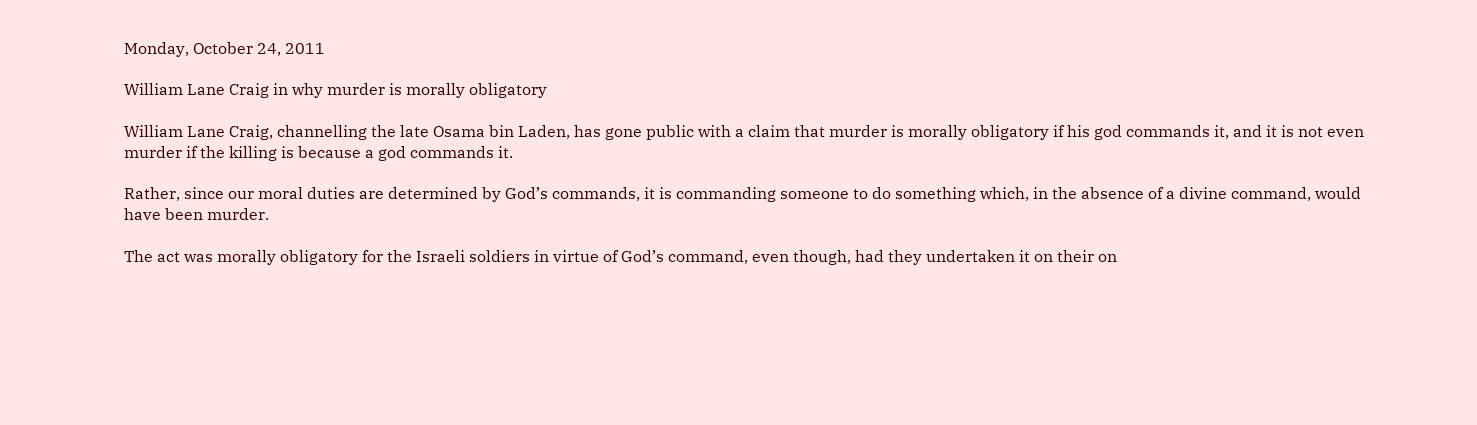Monday, October 24, 2011

William Lane Craig in why murder is morally obligatory

William Lane Craig, channelling the late Osama bin Laden, has gone public with a claim that murder is morally obligatory if his god commands it, and it is not even murder if the killing is because a god commands it.

Rather, since our moral duties are determined by God’s commands, it is commanding someone to do something which, in the absence of a divine command, would have been murder.

The act was morally obligatory for the Israeli soldiers in virtue of God’s command, even though, had they undertaken it on their on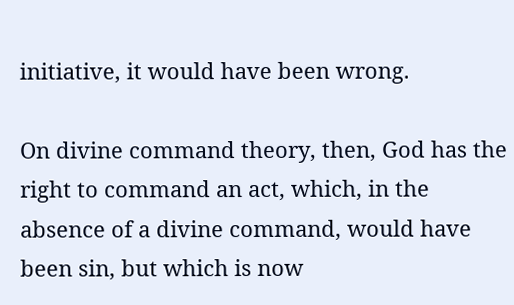initiative, it would have been wrong.

On divine command theory, then, God has the right to command an act, which, in the absence of a divine command, would have been sin, but which is now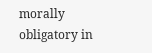morally obligatory in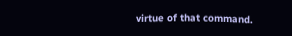virtue of that command.